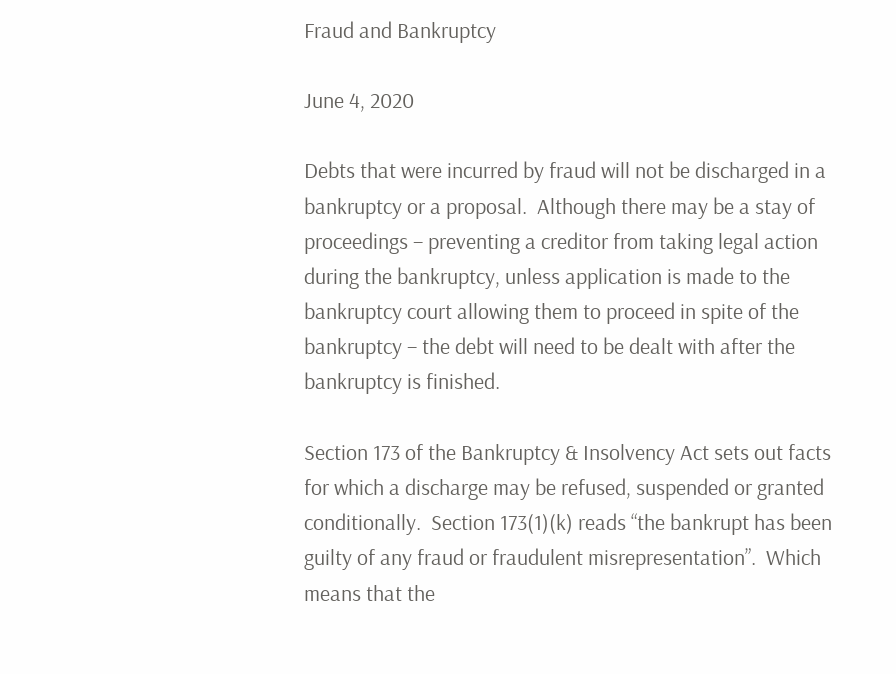Fraud and Bankruptcy

June 4, 2020

Debts that were incurred by fraud will not be discharged in a bankruptcy or a proposal.  Although there may be a stay of proceedings – preventing a creditor from taking legal action during the bankruptcy, unless application is made to the bankruptcy court allowing them to proceed in spite of the bankruptcy – the debt will need to be dealt with after the bankruptcy is finished.

Section 173 of the Bankruptcy & Insolvency Act sets out facts for which a discharge may be refused, suspended or granted conditionally.  Section 173(1)(k) reads “the bankrupt has been guilty of any fraud or fraudulent misrepresentation”.  Which means that the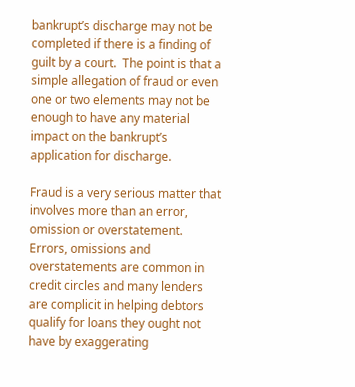bankrupt’s discharge may not be completed if there is a finding of guilt by a court.  The point is that a simple allegation of fraud or even one or two elements may not be enough to have any material impact on the bankrupt’s application for discharge.

Fraud is a very serious matter that involves more than an error, omission or overstatement.  Errors, omissions and overstatements are common in credit circles and many lenders are complicit in helping debtors qualify for loans they ought not have by exaggerating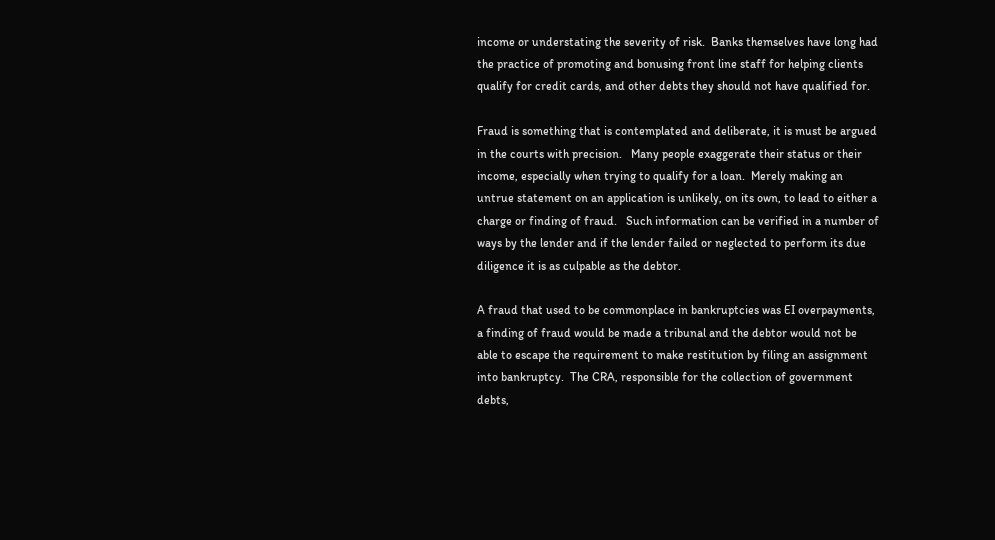income or understating the severity of risk.  Banks themselves have long had the practice of promoting and bonusing front line staff for helping clients qualify for credit cards, and other debts they should not have qualified for.

Fraud is something that is contemplated and deliberate, it is must be argued in the courts with precision.   Many people exaggerate their status or their income, especially when trying to qualify for a loan.  Merely making an untrue statement on an application is unlikely, on its own, to lead to either a charge or finding of fraud.   Such information can be verified in a number of ways by the lender and if the lender failed or neglected to perform its due diligence it is as culpable as the debtor.

A fraud that used to be commonplace in bankruptcies was EI overpayments, a finding of fraud would be made a tribunal and the debtor would not be able to escape the requirement to make restitution by filing an assignment into bankruptcy.  The CRA, responsible for the collection of government debts,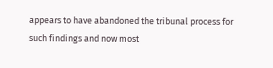appears to have abandoned the tribunal process for such findings and now most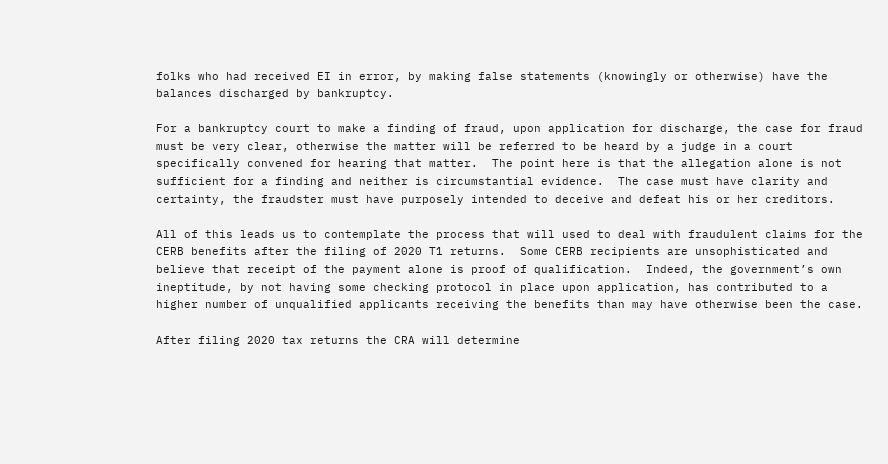folks who had received EI in error, by making false statements (knowingly or otherwise) have the balances discharged by bankruptcy.

For a bankruptcy court to make a finding of fraud, upon application for discharge, the case for fraud must be very clear, otherwise the matter will be referred to be heard by a judge in a court specifically convened for hearing that matter.  The point here is that the allegation alone is not sufficient for a finding and neither is circumstantial evidence.  The case must have clarity and certainty, the fraudster must have purposely intended to deceive and defeat his or her creditors.

All of this leads us to contemplate the process that will used to deal with fraudulent claims for the CERB benefits after the filing of 2020 T1 returns.  Some CERB recipients are unsophisticated and believe that receipt of the payment alone is proof of qualification.  Indeed, the government’s own ineptitude, by not having some checking protocol in place upon application, has contributed to a higher number of unqualified applicants receiving the benefits than may have otherwise been the case.

After filing 2020 tax returns the CRA will determine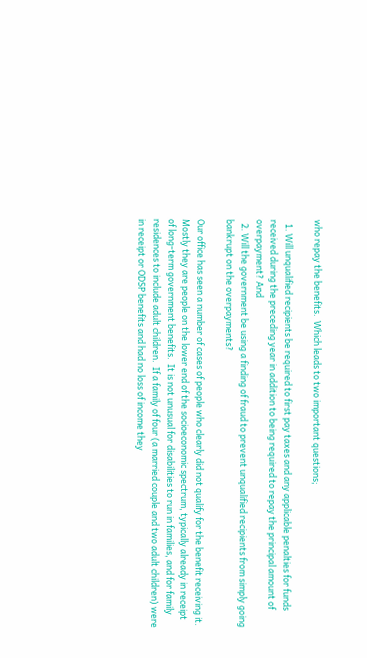who repay the benefits.  Which leads to two important questions;

  1. Will unqualified recipients be required to first pay taxes and any applicable penalties for funds received during the preceding year in addition to being required to repay the principal amount of overpayment? And
  2. Will the government be using a finding of fraud to prevent unqualified recipients from simply going bankrupt on the overpayments?

Our office has seen a number of cases of people who clearly did not qualify for the benefit receiving it.  Mostly they are people on the lower end of the socioeconomic spectrum, typically already in receipt of long-term government benefits.  It is not unusual for disabilities to run in families, and for family residences to include adult children.  If a family of four (a married couple and two adult children) were in receipt or ODSP benefits and had no loss of income they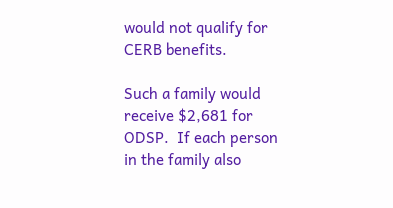would not qualify for CERB benefits.

Such a family would receive $2,681 for ODSP.  If each person in the family also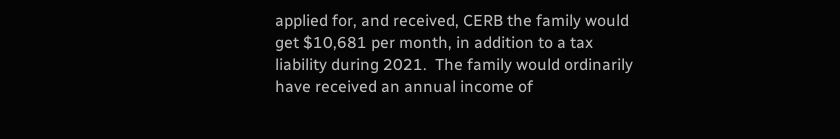applied for, and received, CERB the family would get $10,681 per month, in addition to a tax liability during 2021.  The family would ordinarily have received an annual income of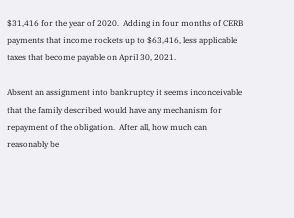$31,416 for the year of 2020.  Adding in four months of CERB payments that income rockets up to $63,416, less applicable taxes that become payable on April 30, 2021.

Absent an assignment into bankruptcy it seems inconceivable that the family described would have any mechanism for repayment of the obligation.  After all, how much can reasonably be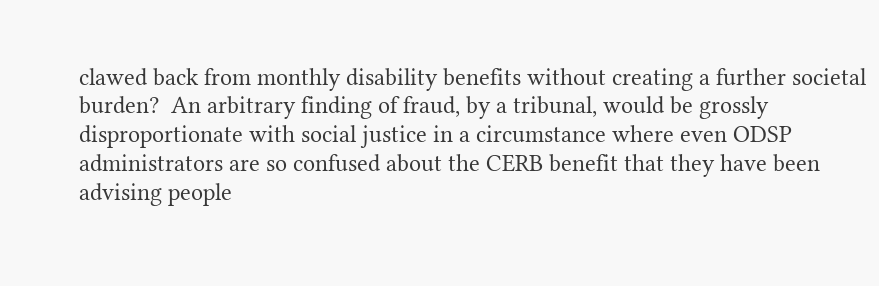clawed back from monthly disability benefits without creating a further societal burden?  An arbitrary finding of fraud, by a tribunal, would be grossly disproportionate with social justice in a circumstance where even ODSP administrators are so confused about the CERB benefit that they have been advising people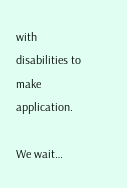with disabilities to make application.

We wait…